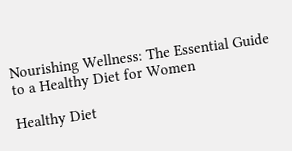Nourishing Wellness: The Essential Guide to a Healthy Diet for Women

Healthy Diet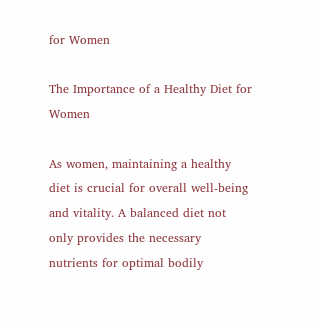for Women

The Importance of a Healthy Diet for Women

As women, maintaining a healthy diet is crucial for overall well-being and vitality. A balanced diet not only provides the necessary nutrients for optimal bodily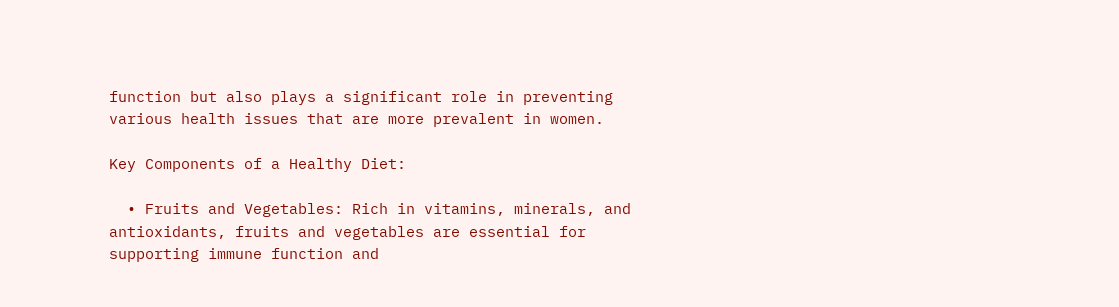function but also plays a significant role in preventing various health issues that are more prevalent in women.

Key Components of a Healthy Diet:

  • Fruits and Vegetables: Rich in vitamins, minerals, and antioxidants, fruits and vegetables are essential for supporting immune function and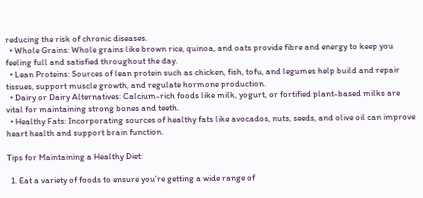reducing the risk of chronic diseases.
  • Whole Grains: Whole grains like brown rice, quinoa, and oats provide fibre and energy to keep you feeling full and satisfied throughout the day.
  • Lean Proteins: Sources of lean protein such as chicken, fish, tofu, and legumes help build and repair tissues, support muscle growth, and regulate hormone production.
  • Dairy or Dairy Alternatives: Calcium-rich foods like milk, yogurt, or fortified plant-based milks are vital for maintaining strong bones and teeth.
  • Healthy Fats: Incorporating sources of healthy fats like avocados, nuts, seeds, and olive oil can improve heart health and support brain function.

Tips for Maintaining a Healthy Diet:

  1. Eat a variety of foods to ensure you’re getting a wide range of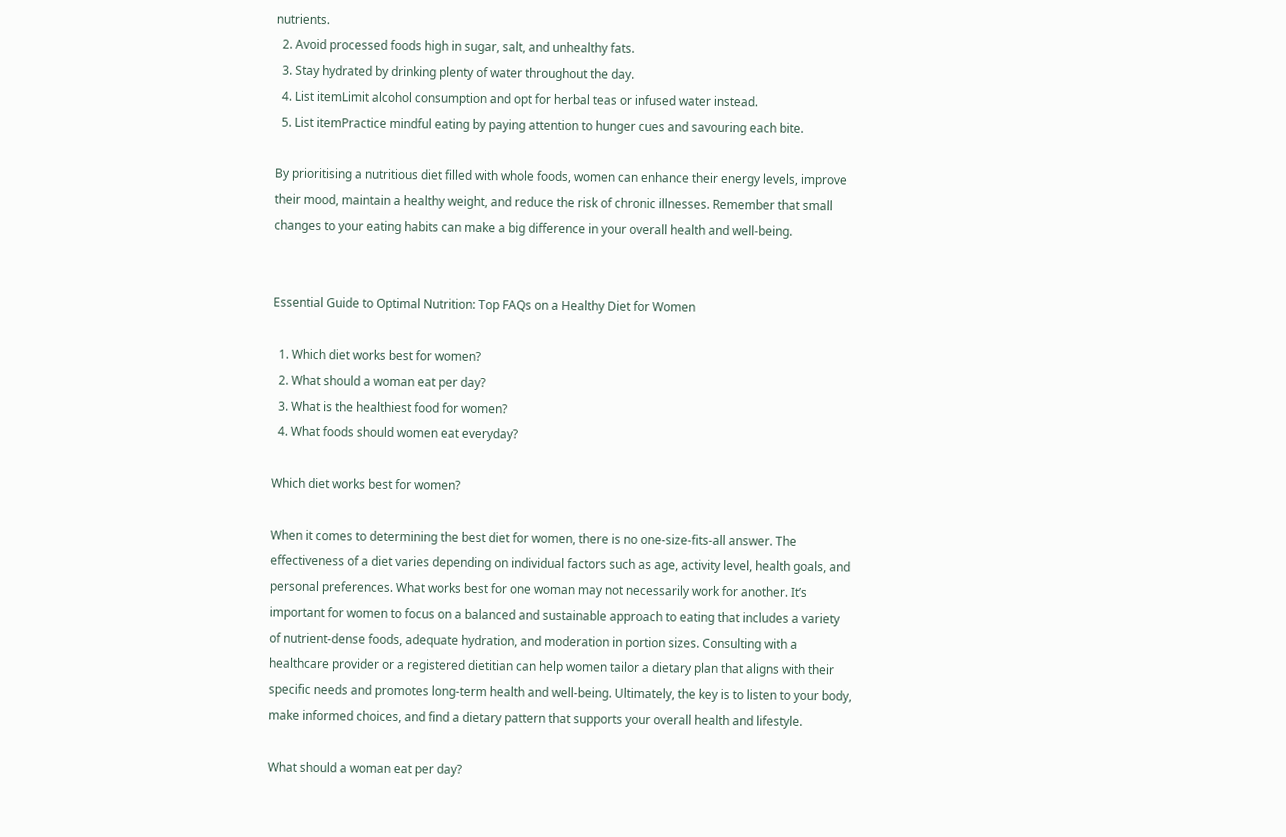nutrients.
  2. Avoid processed foods high in sugar, salt, and unhealthy fats.
  3. Stay hydrated by drinking plenty of water throughout the day.
  4. List itemLimit alcohol consumption and opt for herbal teas or infused water instead.
  5. List itemPractice mindful eating by paying attention to hunger cues and savouring each bite.

By prioritising a nutritious diet filled with whole foods, women can enhance their energy levels, improve their mood, maintain a healthy weight, and reduce the risk of chronic illnesses. Remember that small changes to your eating habits can make a big difference in your overall health and well-being.


Essential Guide to Optimal Nutrition: Top FAQs on a Healthy Diet for Women

  1. Which diet works best for women?
  2. What should a woman eat per day?
  3. What is the healthiest food for women?
  4. What foods should women eat everyday?

Which diet works best for women?

When it comes to determining the best diet for women, there is no one-size-fits-all answer. The effectiveness of a diet varies depending on individual factors such as age, activity level, health goals, and personal preferences. What works best for one woman may not necessarily work for another. It’s important for women to focus on a balanced and sustainable approach to eating that includes a variety of nutrient-dense foods, adequate hydration, and moderation in portion sizes. Consulting with a healthcare provider or a registered dietitian can help women tailor a dietary plan that aligns with their specific needs and promotes long-term health and well-being. Ultimately, the key is to listen to your body, make informed choices, and find a dietary pattern that supports your overall health and lifestyle.

What should a woman eat per day?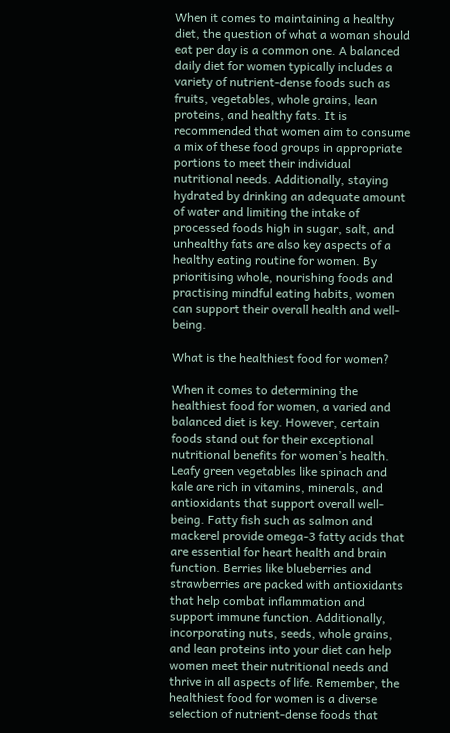When it comes to maintaining a healthy diet, the question of what a woman should eat per day is a common one. A balanced daily diet for women typically includes a variety of nutrient-dense foods such as fruits, vegetables, whole grains, lean proteins, and healthy fats. It is recommended that women aim to consume a mix of these food groups in appropriate portions to meet their individual nutritional needs. Additionally, staying hydrated by drinking an adequate amount of water and limiting the intake of processed foods high in sugar, salt, and unhealthy fats are also key aspects of a healthy eating routine for women. By prioritising whole, nourishing foods and practising mindful eating habits, women can support their overall health and well-being.

What is the healthiest food for women?

When it comes to determining the healthiest food for women, a varied and balanced diet is key. However, certain foods stand out for their exceptional nutritional benefits for women’s health. Leafy green vegetables like spinach and kale are rich in vitamins, minerals, and antioxidants that support overall well-being. Fatty fish such as salmon and mackerel provide omega-3 fatty acids that are essential for heart health and brain function. Berries like blueberries and strawberries are packed with antioxidants that help combat inflammation and support immune function. Additionally, incorporating nuts, seeds, whole grains, and lean proteins into your diet can help women meet their nutritional needs and thrive in all aspects of life. Remember, the healthiest food for women is a diverse selection of nutrient-dense foods that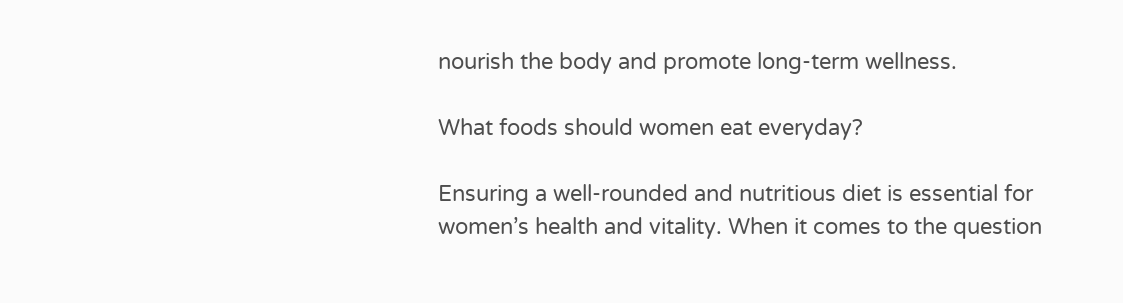nourish the body and promote long-term wellness.

What foods should women eat everyday?

Ensuring a well-rounded and nutritious diet is essential for women’s health and vitality. When it comes to the question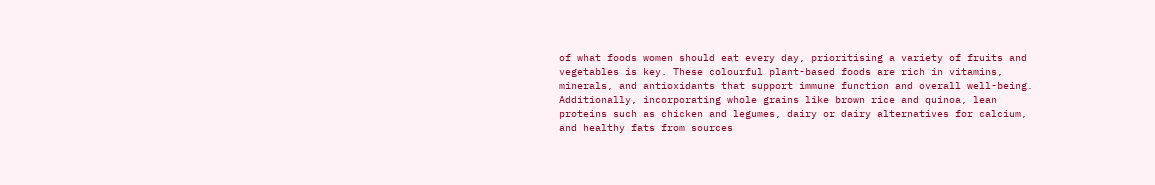of what foods women should eat every day, prioritising a variety of fruits and vegetables is key. These colourful plant-based foods are rich in vitamins, minerals, and antioxidants that support immune function and overall well-being. Additionally, incorporating whole grains like brown rice and quinoa, lean proteins such as chicken and legumes, dairy or dairy alternatives for calcium, and healthy fats from sources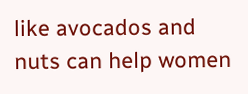like avocados and nuts can help women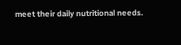meet their daily nutritional needs.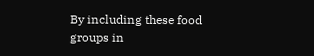By including these food groups in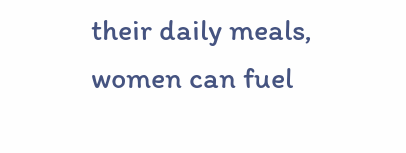their daily meals, women can fuel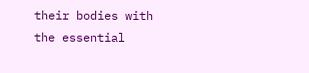their bodies with the essential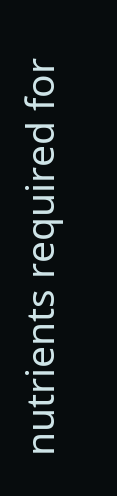nutrients required for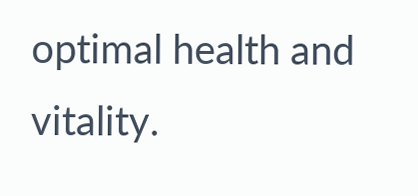optimal health and vitality.